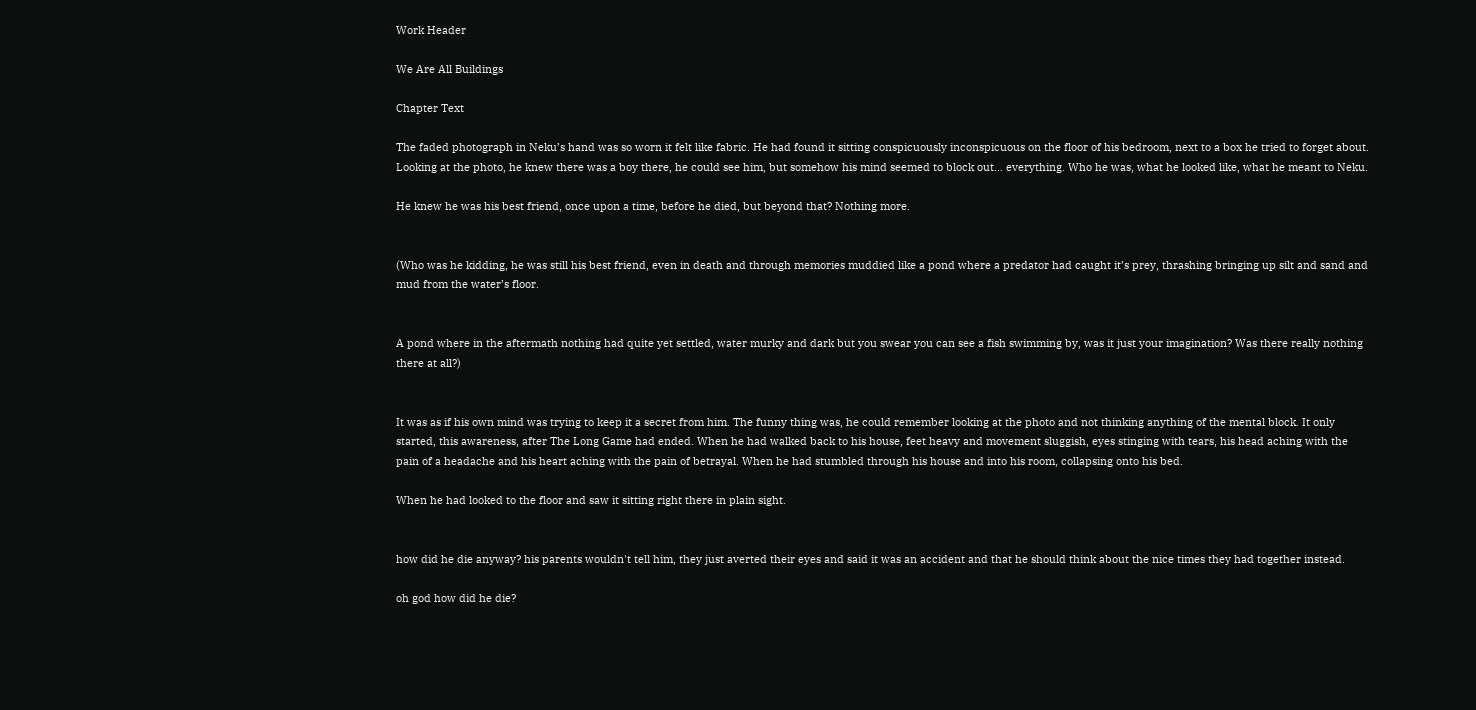Work Header

We Are All Buildings

Chapter Text

The faded photograph in Neku’s hand was so worn it felt like fabric. He had found it sitting conspicuously inconspicuous on the floor of his bedroom, next to a box he tried to forget about. Looking at the photo, he knew there was a boy there, he could see him, but somehow his mind seemed to block out… everything. Who he was, what he looked like, what he meant to Neku.

He knew he was his best friend, once upon a time, before he died, but beyond that? Nothing more.


(Who was he kidding, he was still his best friend, even in death and through memories muddied like a pond where a predator had caught it’s prey, thrashing bringing up silt and sand and mud from the water’s floor.


A pond where in the aftermath nothing had quite yet settled, water murky and dark but you swear you can see a fish swimming by, was it just your imagination? Was there really nothing there at all?)


It was as if his own mind was trying to keep it a secret from him. The funny thing was, he could remember looking at the photo and not thinking anything of the mental block. It only started, this awareness, after The Long Game had ended. When he had walked back to his house, feet heavy and movement sluggish, eyes stinging with tears, his head aching with the pain of a headache and his heart aching with the pain of betrayal. When he had stumbled through his house and into his room, collapsing onto his bed.

When he had looked to the floor and saw it sitting right there in plain sight.


how did he die anyway? his parents wouldn't tell him, they just averted their eyes and said it was an accident and that he should think about the nice times they had together instead.

oh god how did he die?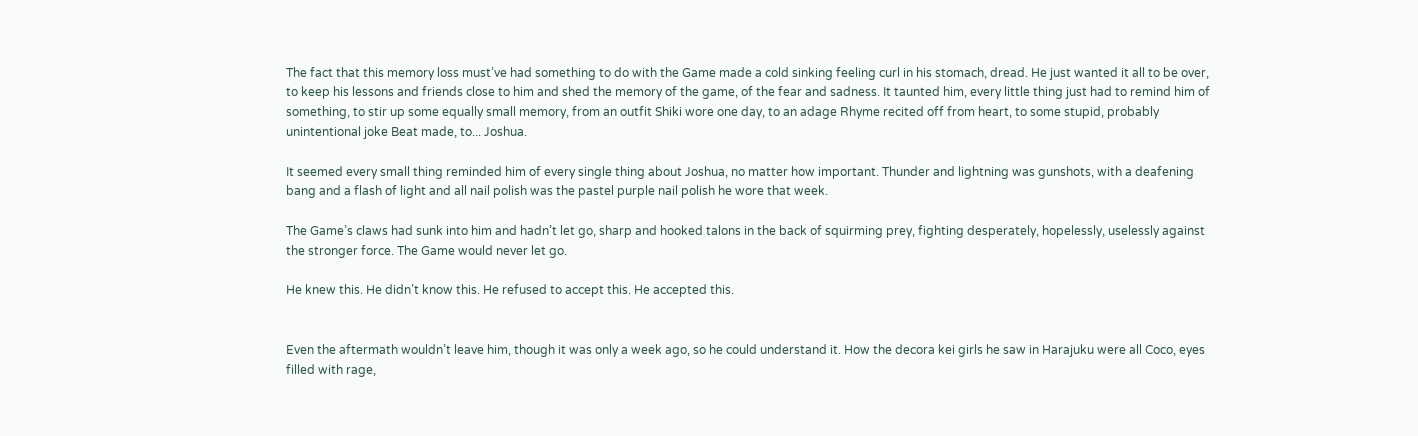The fact that this memory loss must’ve had something to do with the Game made a cold sinking feeling curl in his stomach, dread. He just wanted it all to be over, to keep his lessons and friends close to him and shed the memory of the game, of the fear and sadness. It taunted him, every little thing just had to remind him of something, to stir up some equally small memory, from an outfit Shiki wore one day, to an adage Rhyme recited off from heart, to some stupid, probably unintentional joke Beat made, to... Joshua.

It seemed every small thing reminded him of every single thing about Joshua, no matter how important. Thunder and lightning was gunshots, with a deafening bang and a flash of light and all nail polish was the pastel purple nail polish he wore that week.

The Game’s claws had sunk into him and hadn’t let go, sharp and hooked talons in the back of squirming prey, fighting desperately, hopelessly, uselessly against the stronger force. The Game would never let go.

He knew this. He didn’t know this. He refused to accept this. He accepted this.


Even the aftermath wouldn’t leave him, though it was only a week ago, so he could understand it. How the decora kei girls he saw in Harajuku were all Coco, eyes filled with rage,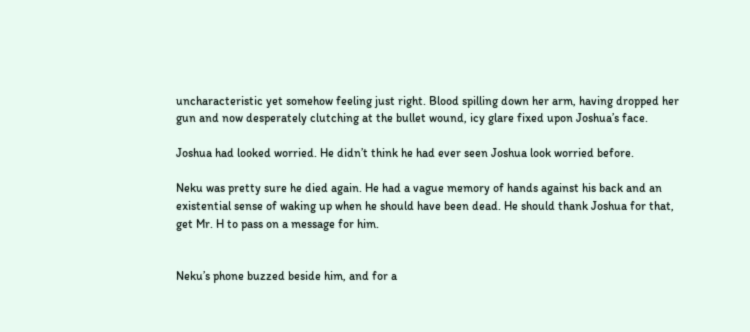uncharacteristic yet somehow feeling just right. Blood spilling down her arm, having dropped her gun and now desperately clutching at the bullet wound, icy glare fixed upon Joshua’s face.

Joshua had looked worried. He didn’t think he had ever seen Joshua look worried before.

Neku was pretty sure he died again. He had a vague memory of hands against his back and an existential sense of waking up when he should have been dead. He should thank Joshua for that, get Mr. H to pass on a message for him.


Neku’s phone buzzed beside him, and for a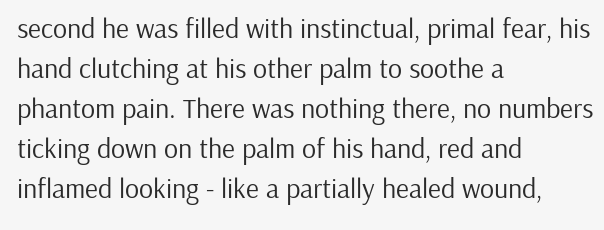second he was filled with instinctual, primal fear, his hand clutching at his other palm to soothe a phantom pain. There was nothing there, no numbers ticking down on the palm of his hand, red and inflamed looking - like a partially healed wound,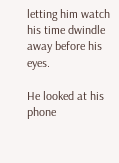letting him watch his time dwindle away before his eyes.

He looked at his phone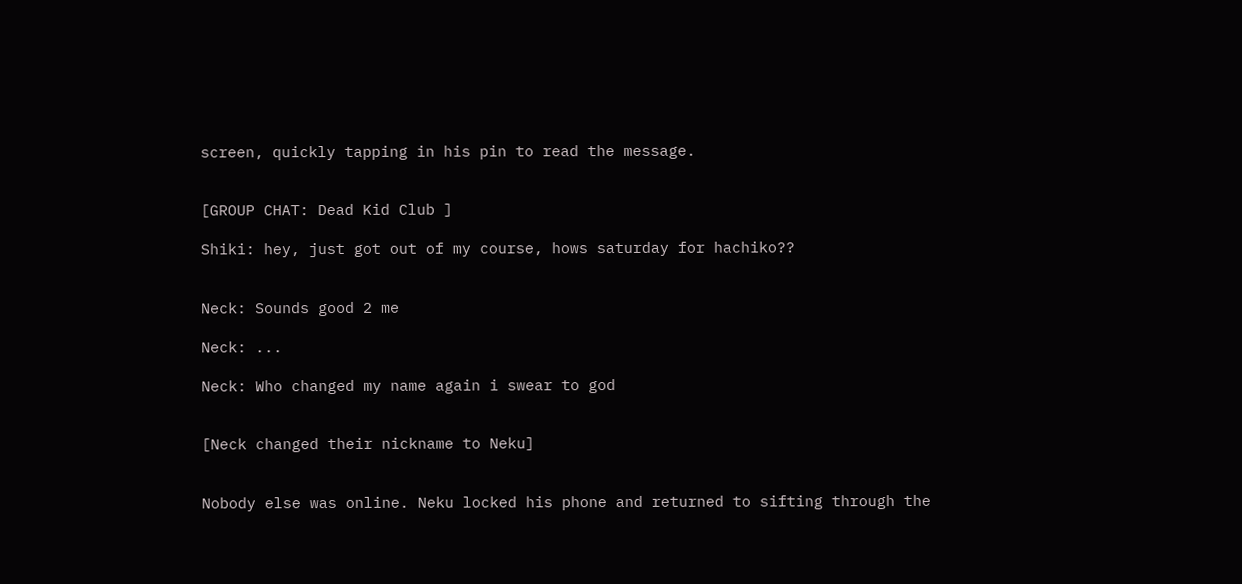screen, quickly tapping in his pin to read the message.


[GROUP CHAT: Dead Kid Club ]

Shiki: hey, just got out of my course, hows saturday for hachiko??


Neck: Sounds good 2 me

Neck: ...

Neck: Who changed my name again i swear to god


[Neck changed their nickname to Neku]


Nobody else was online. Neku locked his phone and returned to sifting through the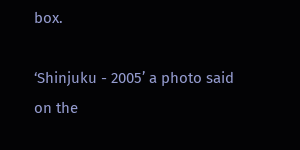box.

‘Shinjuku - 2005’ a photo said on the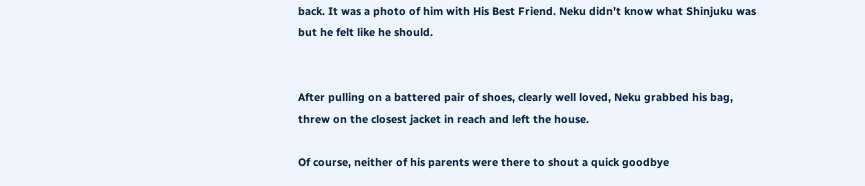back. It was a photo of him with His Best Friend. Neku didn’t know what Shinjuku was but he felt like he should.


After pulling on a battered pair of shoes, clearly well loved, Neku grabbed his bag, threw on the closest jacket in reach and left the house.

Of course, neither of his parents were there to shout a quick goodbye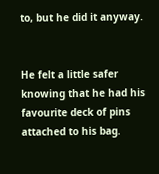to, but he did it anyway.


He felt a little safer knowing that he had his favourite deck of pins attached to his bag.